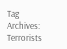Tag Archives: Terrorists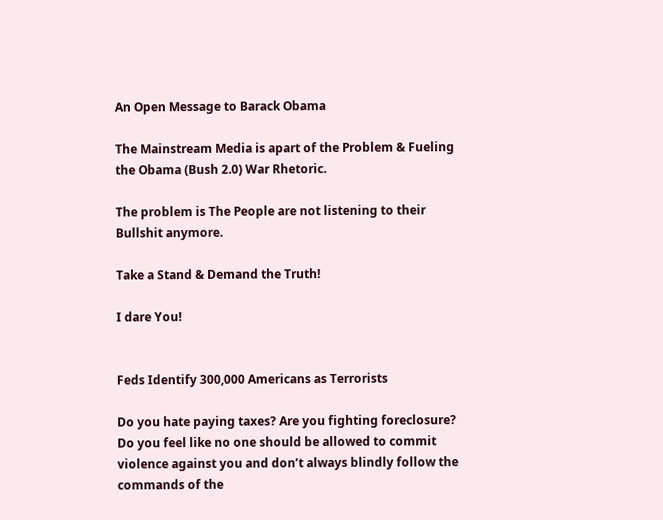An Open Message to Barack Obama

The Mainstream Media is apart of the Problem & Fueling the Obama (Bush 2.0) War Rhetoric.

The problem is The People are not listening to their Bullshit anymore.

Take a Stand & Demand the Truth!

I dare You!


Feds Identify 300,000 Americans as Terrorists

Do you hate paying taxes? Are you fighting foreclosure? Do you feel like no one should be allowed to commit violence against you and don’t always blindly follow the commands of the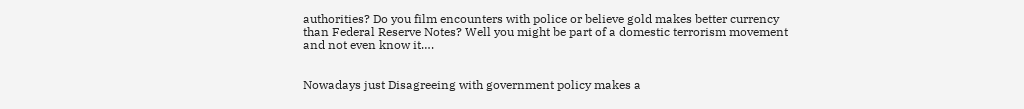authorities? Do you film encounters with police or believe gold makes better currency than Federal Reserve Notes? Well you might be part of a domestic terrorism movement and not even know it….


Nowadays just Disagreeing with government policy makes a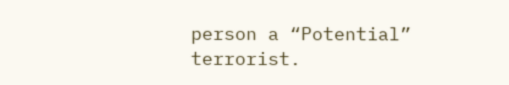person a “Potential” terrorist.